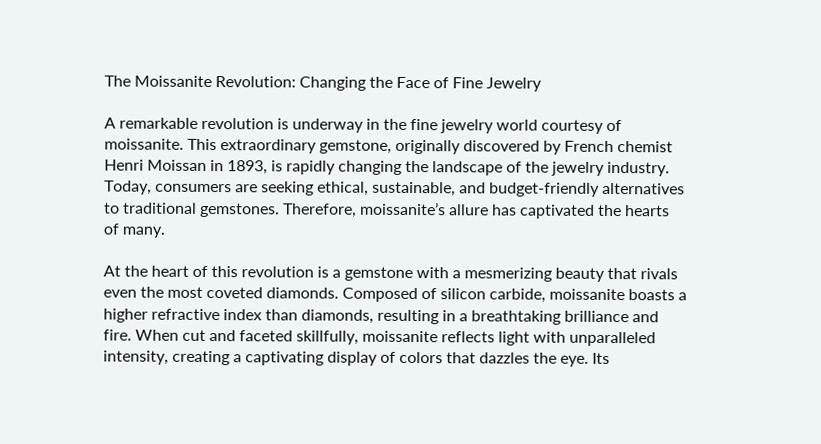The Moissanite Revolution: Changing the Face of Fine Jewelry

A remarkable revolution is underway in the fine jewelry world courtesy of moissanite. This extraordinary gemstone, originally discovered by French chemist Henri Moissan in 1893, is rapidly changing the landscape of the jewelry industry. Today, consumers are seeking ethical, sustainable, and budget-friendly alternatives to traditional gemstones. Therefore, moissanite’s allure has captivated the hearts of many.

At the heart of this revolution is a gemstone with a mesmerizing beauty that rivals even the most coveted diamonds. Composed of silicon carbide, moissanite boasts a higher refractive index than diamonds, resulting in a breathtaking brilliance and fire. When cut and faceted skillfully, moissanite reflects light with unparalleled intensity, creating a captivating display of colors that dazzles the eye. Its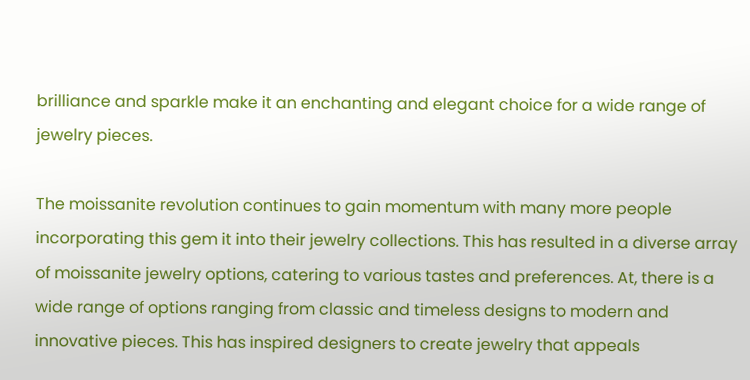brilliance and sparkle make it an enchanting and elegant choice for a wide range of jewelry pieces.

The moissanite revolution continues to gain momentum with many more people incorporating this gem it into their jewelry collections. This has resulted in a diverse array of moissanite jewelry options, catering to various tastes and preferences. At, there is a wide range of options ranging from classic and timeless designs to modern and innovative pieces. This has inspired designers to create jewelry that appeals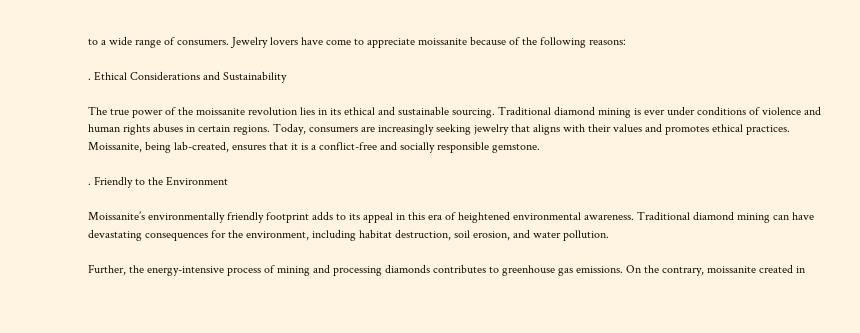to a wide range of consumers. Jewelry lovers have come to appreciate moissanite because of the following reasons:

. Ethical Considerations and Sustainability

The true power of the moissanite revolution lies in its ethical and sustainable sourcing. Traditional diamond mining is ever under conditions of violence and human rights abuses in certain regions. Today, consumers are increasingly seeking jewelry that aligns with their values and promotes ethical practices. Moissanite, being lab-created, ensures that it is a conflict-free and socially responsible gemstone.

. Friendly to the Environment

Moissanite’s environmentally friendly footprint adds to its appeal in this era of heightened environmental awareness. Traditional diamond mining can have devastating consequences for the environment, including habitat destruction, soil erosion, and water pollution.

Further, the energy-intensive process of mining and processing diamonds contributes to greenhouse gas emissions. On the contrary, moissanite created in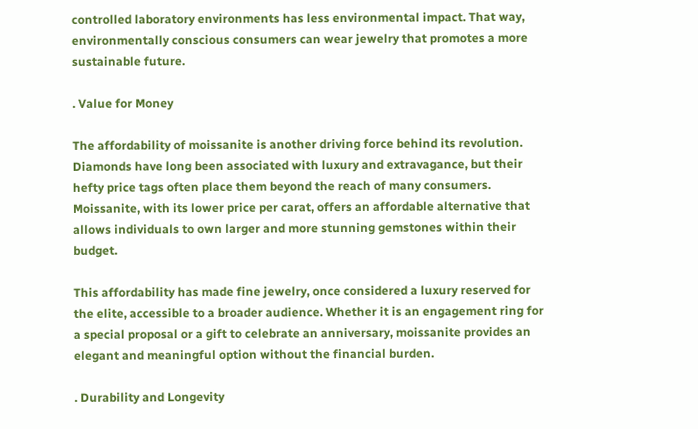controlled laboratory environments has less environmental impact. That way, environmentally conscious consumers can wear jewelry that promotes a more sustainable future.

. Value for Money

The affordability of moissanite is another driving force behind its revolution. Diamonds have long been associated with luxury and extravagance, but their hefty price tags often place them beyond the reach of many consumers. Moissanite, with its lower price per carat, offers an affordable alternative that allows individuals to own larger and more stunning gemstones within their budget.

This affordability has made fine jewelry, once considered a luxury reserved for the elite, accessible to a broader audience. Whether it is an engagement ring for a special proposal or a gift to celebrate an anniversary, moissanite provides an elegant and meaningful option without the financial burden.

. Durability and Longevity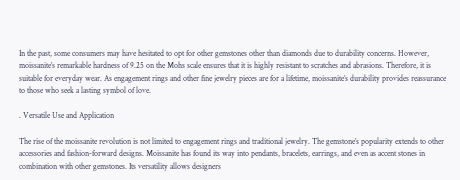In the past, some consumers may have hesitated to opt for other gemstones other than diamonds due to durability concerns. However, moissanite’s remarkable hardness of 9.25 on the Mohs scale ensures that it is highly resistant to scratches and abrasions. Therefore, it is suitable for everyday wear. As engagement rings and other fine jewelry pieces are for a lifetime, moissanite’s durability provides reassurance to those who seek a lasting symbol of love.

. Versatile Use and Application

The rise of the moissanite revolution is not limited to engagement rings and traditional jewelry. The gemstone’s popularity extends to other accessories and fashion-forward designs. Moissanite has found its way into pendants, bracelets, earrings, and even as accent stones in combination with other gemstones. Its versatility allows designers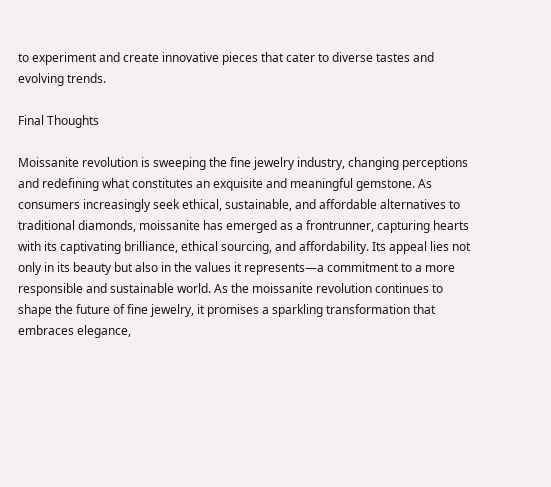to experiment and create innovative pieces that cater to diverse tastes and evolving trends.

Final Thoughts

Moissanite revolution is sweeping the fine jewelry industry, changing perceptions and redefining what constitutes an exquisite and meaningful gemstone. As consumers increasingly seek ethical, sustainable, and affordable alternatives to traditional diamonds, moissanite has emerged as a frontrunner, capturing hearts with its captivating brilliance, ethical sourcing, and affordability. Its appeal lies not only in its beauty but also in the values it represents—a commitment to a more responsible and sustainable world. As the moissanite revolution continues to shape the future of fine jewelry, it promises a sparkling transformation that embraces elegance,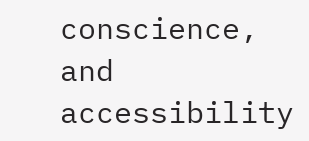conscience, and accessibility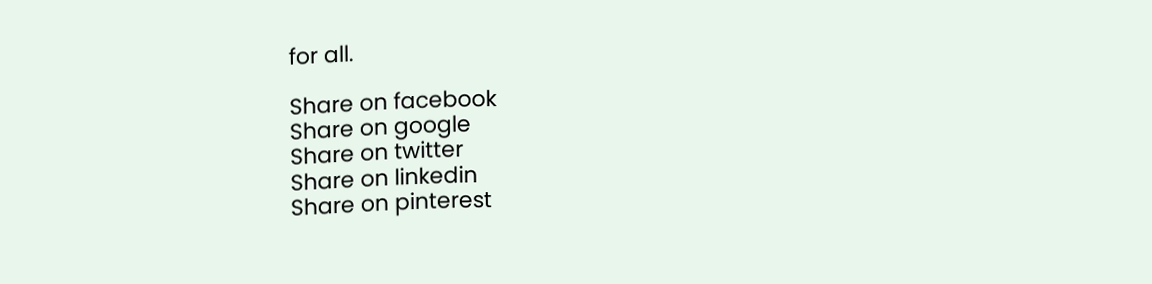for all.

Share on facebook
Share on google
Share on twitter
Share on linkedin
Share on pinterest